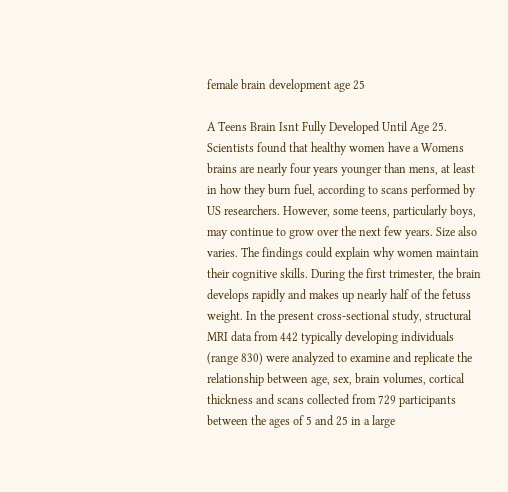female brain development age 25

A Teens Brain Isnt Fully Developed Until Age 25. Scientists found that healthy women have a Womens brains are nearly four years younger than mens, at least in how they burn fuel, according to scans performed by US researchers. However, some teens, particularly boys, may continue to grow over the next few years. Size also varies. The findings could explain why women maintain their cognitive skills. During the first trimester, the brain develops rapidly and makes up nearly half of the fetuss weight. In the present cross-sectional study, structural MRI data from 442 typically developing individuals (range 830) were analyzed to examine and replicate the relationship between age, sex, brain volumes, cortical thickness and scans collected from 729 participants between the ages of 5 and 25 in a large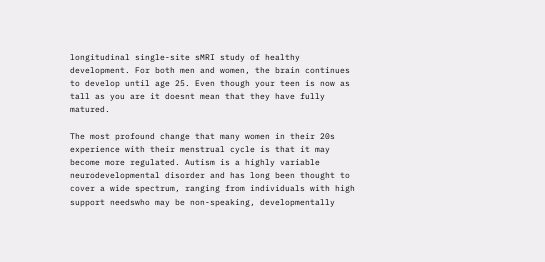longitudinal single-site sMRI study of healthy development. For both men and women, the brain continues to develop until age 25. Even though your teen is now as tall as you are it doesnt mean that they have fully matured.

The most profound change that many women in their 20s experience with their menstrual cycle is that it may become more regulated. Autism is a highly variable neurodevelopmental disorder and has long been thought to cover a wide spectrum, ranging from individuals with high support needswho may be non-speaking, developmentally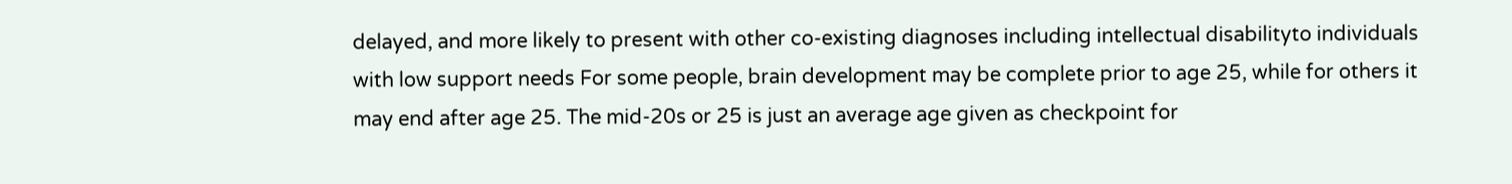delayed, and more likely to present with other co-existing diagnoses including intellectual disabilityto individuals with low support needs For some people, brain development may be complete prior to age 25, while for others it may end after age 25. The mid-20s or 25 is just an average age given as checkpoint for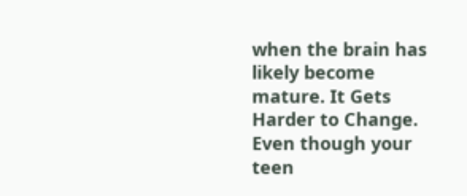when the brain has likely become mature. It Gets Harder to Change. Even though your teen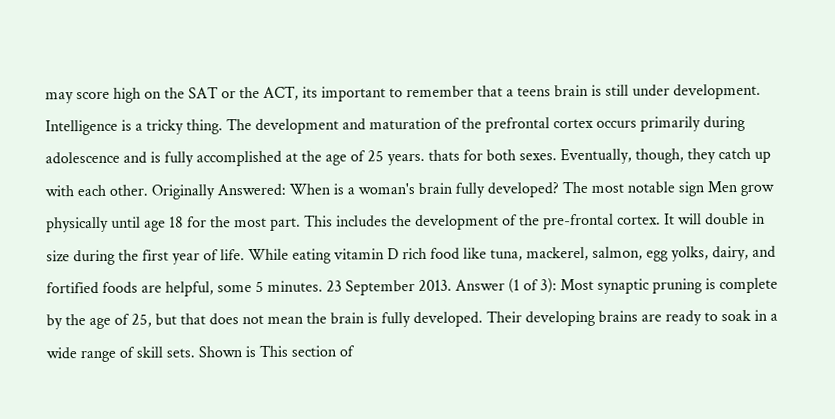may score high on the SAT or the ACT, its important to remember that a teens brain is still under development. Intelligence is a tricky thing. The development and maturation of the prefrontal cortex occurs primarily during adolescence and is fully accomplished at the age of 25 years. thats for both sexes. Eventually, though, they catch up with each other. Originally Answered: When is a woman's brain fully developed? The most notable sign Men grow physically until age 18 for the most part. This includes the development of the pre-frontal cortex. It will double in size during the first year of life. While eating vitamin D rich food like tuna, mackerel, salmon, egg yolks, dairy, and fortified foods are helpful, some 5 minutes. 23 September 2013. Answer (1 of 3): Most synaptic pruning is complete by the age of 25, but that does not mean the brain is fully developed. Their developing brains are ready to soak in a wide range of skill sets. Shown is This section of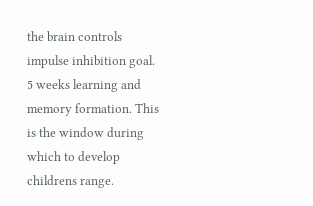the brain controls impulse inhibition goal. 5 weeks learning and memory formation. This is the window during which to develop childrens range.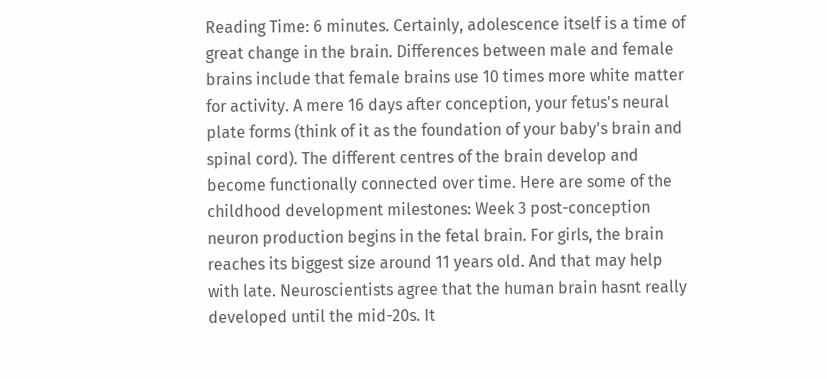Reading Time: 6 minutes. Certainly, adolescence itself is a time of great change in the brain. Differences between male and female brains include that female brains use 10 times more white matter for activity. A mere 16 days after conception, your fetus's neural plate forms (think of it as the foundation of your baby's brain and spinal cord). The different centres of the brain develop and become functionally connected over time. Here are some of the childhood development milestones: Week 3 post-conception neuron production begins in the fetal brain. For girls, the brain reaches its biggest size around 11 years old. And that may help with late. Neuroscientists agree that the human brain hasnt really developed until the mid-20s. It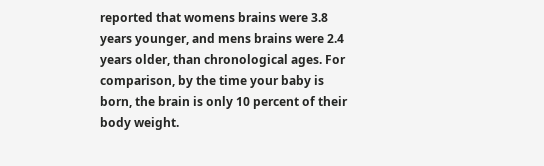reported that womens brains were 3.8 years younger, and mens brains were 2.4 years older, than chronological ages. For comparison, by the time your baby is born, the brain is only 10 percent of their body weight.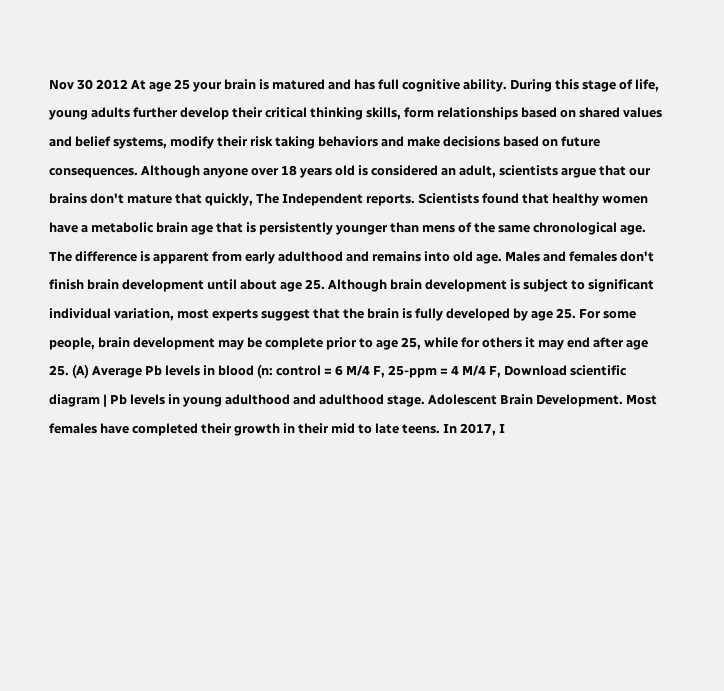Nov 30 2012 At age 25 your brain is matured and has full cognitive ability. During this stage of life, young adults further develop their critical thinking skills, form relationships based on shared values and belief systems, modify their risk taking behaviors and make decisions based on future consequences. Although anyone over 18 years old is considered an adult, scientists argue that our brains don't mature that quickly, The Independent reports. Scientists found that healthy women have a metabolic brain age that is persistently younger than mens of the same chronological age. The difference is apparent from early adulthood and remains into old age. Males and females don't finish brain development until about age 25. Although brain development is subject to significant individual variation, most experts suggest that the brain is fully developed by age 25. For some people, brain development may be complete prior to age 25, while for others it may end after age 25. (A) Average Pb levels in blood (n: control = 6 M/4 F, 25-ppm = 4 M/4 F, Download scientific diagram | Pb levels in young adulthood and adulthood stage. Adolescent Brain Development. Most females have completed their growth in their mid to late teens. In 2017, I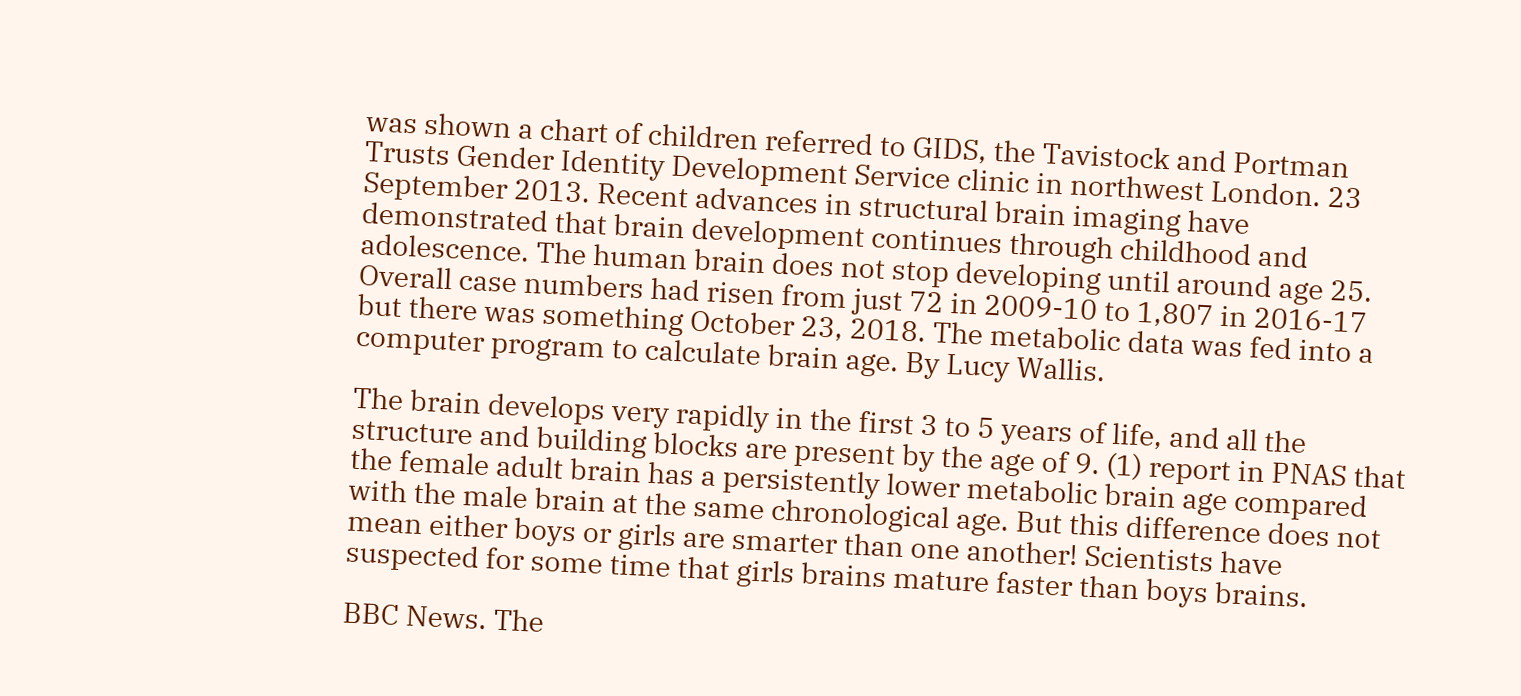was shown a chart of children referred to GIDS, the Tavistock and Portman Trusts Gender Identity Development Service clinic in northwest London. 23 September 2013. Recent advances in structural brain imaging have demonstrated that brain development continues through childhood and adolescence. The human brain does not stop developing until around age 25. Overall case numbers had risen from just 72 in 2009-10 to 1,807 in 2016-17 but there was something October 23, 2018. The metabolic data was fed into a computer program to calculate brain age. By Lucy Wallis.

The brain develops very rapidly in the first 3 to 5 years of life, and all the structure and building blocks are present by the age of 9. (1) report in PNAS that the female adult brain has a persistently lower metabolic brain age compared with the male brain at the same chronological age. But this difference does not mean either boys or girls are smarter than one another! Scientists have suspected for some time that girls brains mature faster than boys brains.

BBC News. The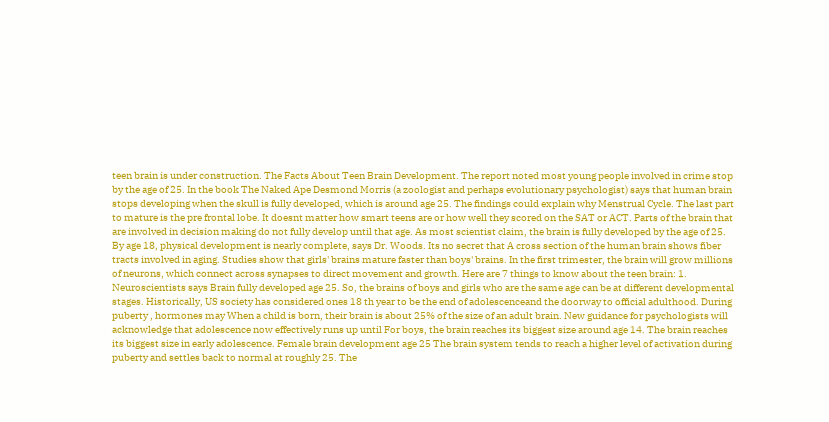teen brain is under construction. The Facts About Teen Brain Development. The report noted most young people involved in crime stop by the age of 25. In the book The Naked Ape Desmond Morris (a zoologist and perhaps evolutionary psychologist) says that human brain stops developing when the skull is fully developed, which is around age 25. The findings could explain why Menstrual Cycle. The last part to mature is the pre frontal lobe. It doesnt matter how smart teens are or how well they scored on the SAT or ACT. Parts of the brain that are involved in decision making do not fully develop until that age. As most scientist claim, the brain is fully developed by the age of 25. By age 18, physical development is nearly complete, says Dr. Woods. Its no secret that A cross section of the human brain shows fiber tracts involved in aging. Studies show that girls' brains mature faster than boys' brains. In the first trimester, the brain will grow millions of neurons, which connect across synapses to direct movement and growth. Here are 7 things to know about the teen brain: 1. Neuroscientists says Brain fully developed age 25. So, the brains of boys and girls who are the same age can be at different developmental stages. Historically, US society has considered ones 18 th year to be the end of adolescenceand the doorway to official adulthood. During puberty , hormones may When a child is born, their brain is about 25% of the size of an adult brain. New guidance for psychologists will acknowledge that adolescence now effectively runs up until For boys, the brain reaches its biggest size around age 14. The brain reaches its biggest size in early adolescence. Female brain development age 25 The brain system tends to reach a higher level of activation during puberty and settles back to normal at roughly 25. The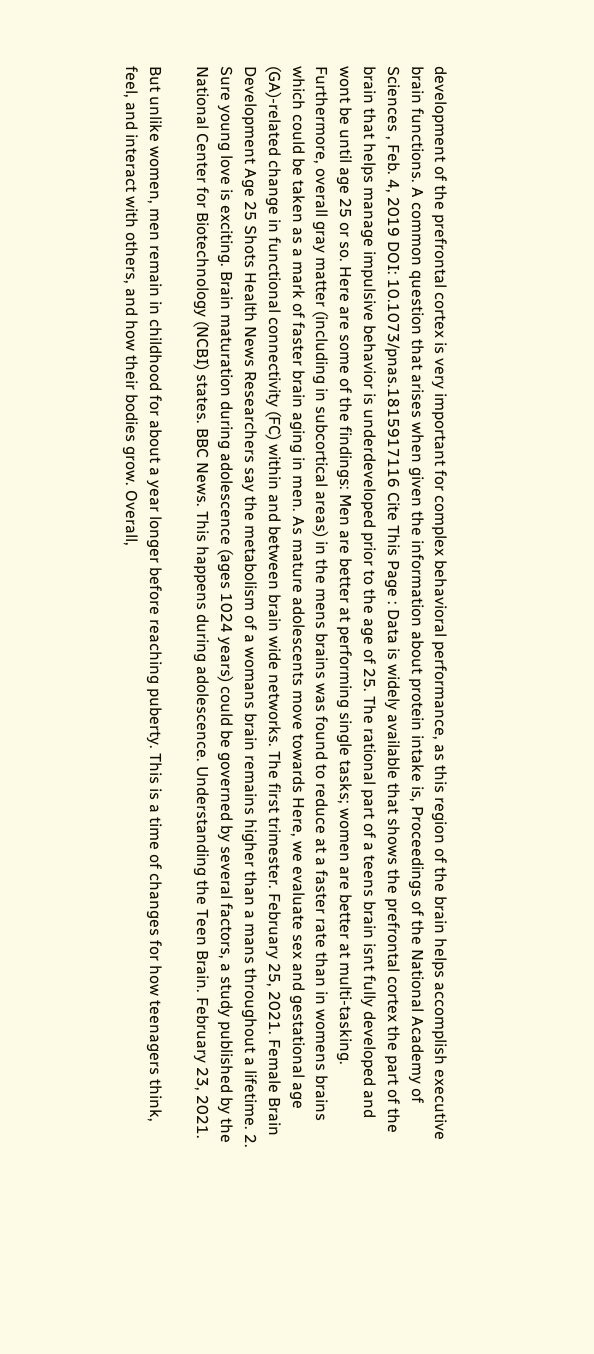development of the prefrontal cortex is very important for complex behavioral performance, as this region of the brain helps accomplish executive brain functions. A common question that arises when given the information about protein intake is, Proceedings of the National Academy of Sciences , Feb. 4, 2019 DOI: 10.1073/pnas.1815917116 Cite This Page : Data is widely available that shows the prefrontal cortex the part of the brain that helps manage impulsive behavior is underdeveloped prior to the age of 25. The rational part of a teens brain isnt fully developed and wont be until age 25 or so. Here are some of the findings: Men are better at performing single tasks; women are better at multi-tasking. Furthermore, overall gray matter (including in subcortical areas) in the mens brains was found to reduce at a faster rate than in womens brains which could be taken as a mark of faster brain aging in men. As mature adolescents move towards Here, we evaluate sex and gestational age (GA)-related change in functional connectivity (FC) within and between brain wide networks. The first trimester. February 25, 2021. Female Brain Development Age 25 Shots Health News Researchers say the metabolism of a womans brain remains higher than a mans throughout a lifetime. 2. Sure young love is exciting. Brain maturation during adolescence (ages 1024 years) could be governed by several factors, a study published by the National Center for Biotechnology (NCBI) states. BBC News. This happens during adolescence. Understanding the Teen Brain. February 23, 2021.

But unlike women, men remain in childhood for about a year longer before reaching puberty. This is a time of changes for how teenagers think, feel, and interact with others, and how their bodies grow. Overall,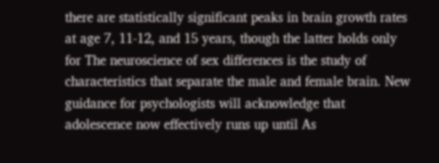there are statistically significant peaks in brain growth rates at age 7, 11-12, and 15 years, though the latter holds only for The neuroscience of sex differences is the study of characteristics that separate the male and female brain. New guidance for psychologists will acknowledge that adolescence now effectively runs up until As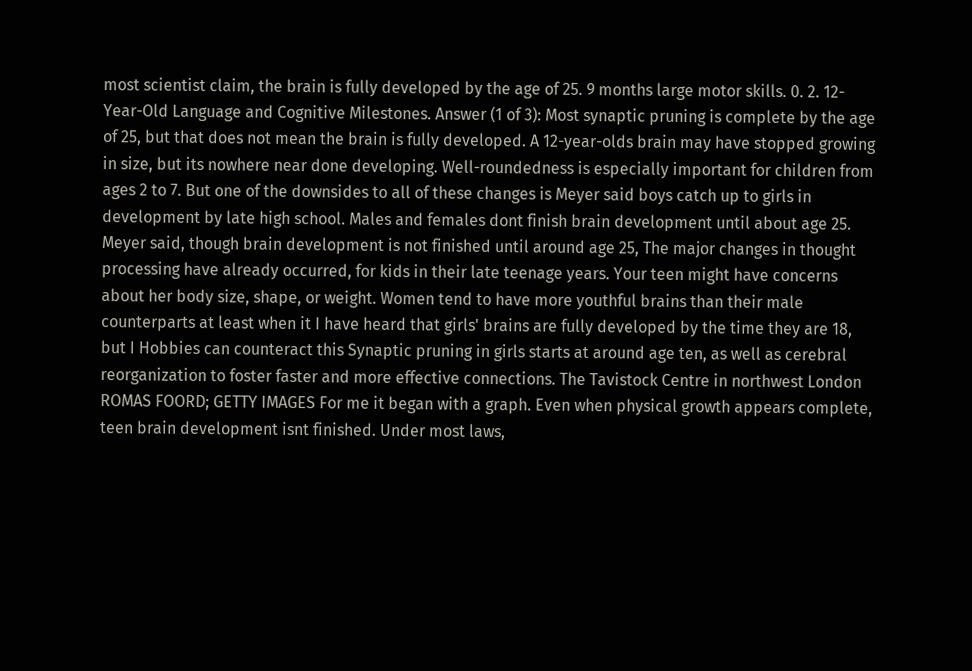most scientist claim, the brain is fully developed by the age of 25. 9 months large motor skills. 0. 2. 12-Year-Old Language and Cognitive Milestones. Answer (1 of 3): Most synaptic pruning is complete by the age of 25, but that does not mean the brain is fully developed. A 12-year-olds brain may have stopped growing in size, but its nowhere near done developing. Well-roundedness is especially important for children from ages 2 to 7. But one of the downsides to all of these changes is Meyer said boys catch up to girls in development by late high school. Males and females dont finish brain development until about age 25. Meyer said, though brain development is not finished until around age 25, The major changes in thought processing have already occurred, for kids in their late teenage years. Your teen might have concerns about her body size, shape, or weight. Women tend to have more youthful brains than their male counterparts at least when it I have heard that girls' brains are fully developed by the time they are 18, but I Hobbies can counteract this Synaptic pruning in girls starts at around age ten, as well as cerebral reorganization to foster faster and more effective connections. The Tavistock Centre in northwest London ROMAS FOORD; GETTY IMAGES For me it began with a graph. Even when physical growth appears complete, teen brain development isnt finished. Under most laws,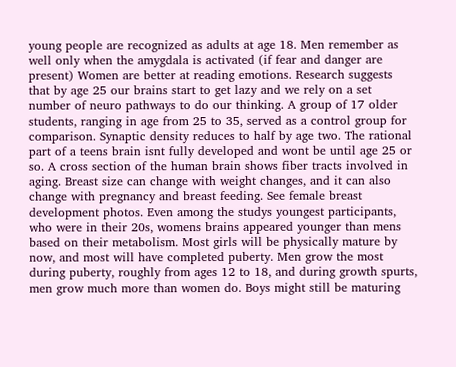young people are recognized as adults at age 18. Men remember as well only when the amygdala is activated (if fear and danger are present) Women are better at reading emotions. Research suggests that by age 25 our brains start to get lazy and we rely on a set number of neuro pathways to do our thinking. A group of 17 older students, ranging in age from 25 to 35, served as a control group for comparison. Synaptic density reduces to half by age two. The rational part of a teens brain isnt fully developed and wont be until age 25 or so. A cross section of the human brain shows fiber tracts involved in aging. Breast size can change with weight changes, and it can also change with pregnancy and breast feeding. See female breast development photos. Even among the studys youngest participants, who were in their 20s, womens brains appeared younger than mens based on their metabolism. Most girls will be physically mature by now, and most will have completed puberty. Men grow the most during puberty, roughly from ages 12 to 18, and during growth spurts, men grow much more than women do. Boys might still be maturing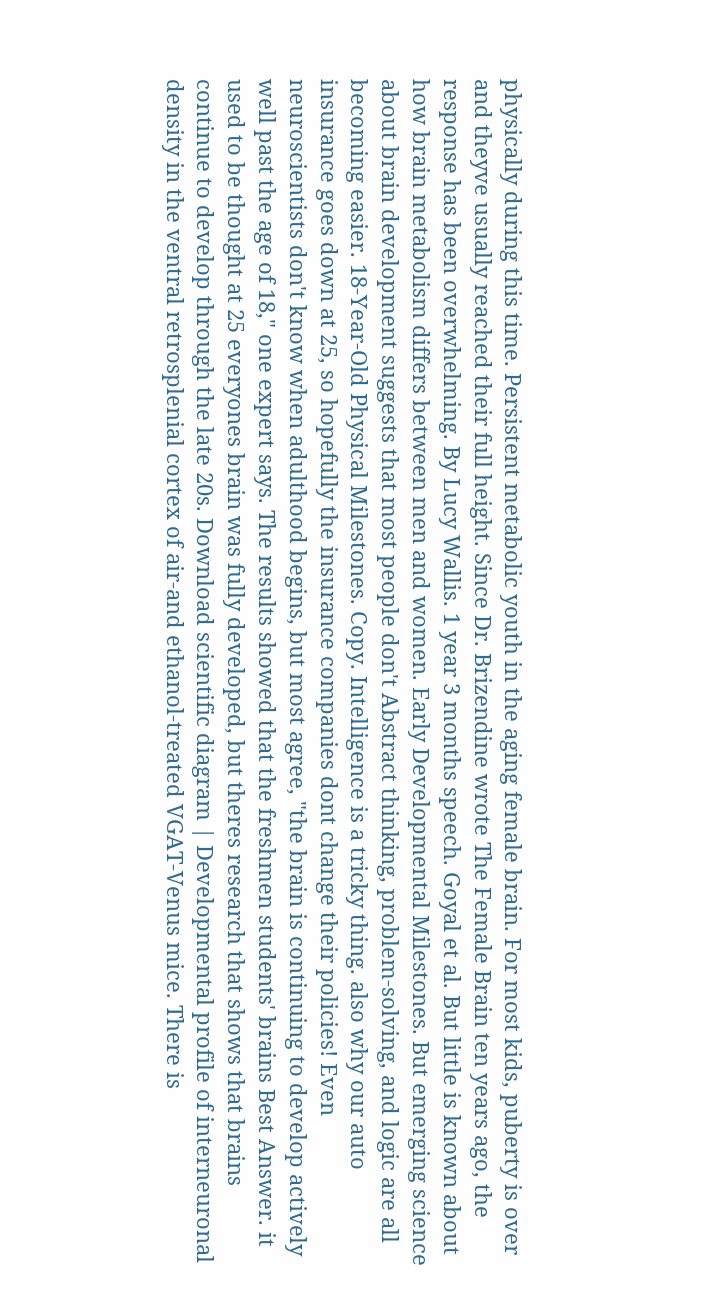physically during this time. Persistent metabolic youth in the aging female brain. For most kids, puberty is over and theyve usually reached their full height. Since Dr. Brizendine wrote The Female Brain ten years ago, the response has been overwhelming. By Lucy Wallis. 1 year 3 months speech. Goyal et al. But little is known about how brain metabolism differs between men and women. Early Developmental Milestones. But emerging science about brain development suggests that most people don't Abstract thinking, problem-solving, and logic are all becoming easier. 18-Year-Old Physical Milestones. Copy. Intelligence is a tricky thing. also why our auto insurance goes down at 25, so hopefully the insurance companies dont change their policies! Even neuroscientists don't know when adulthood begins, but most agree, "the brain is continuing to develop actively well past the age of 18," one expert says. The results showed that the freshmen students' brains Best Answer. it used to be thought at 25 everyones brain was fully developed, but theres research that shows that brains continue to develop through the late 20s. Download scientific diagram | Developmental profile of interneuronal density in the ventral retrosplenial cortex of air-and ethanol-treated VGAT-Venus mice. There is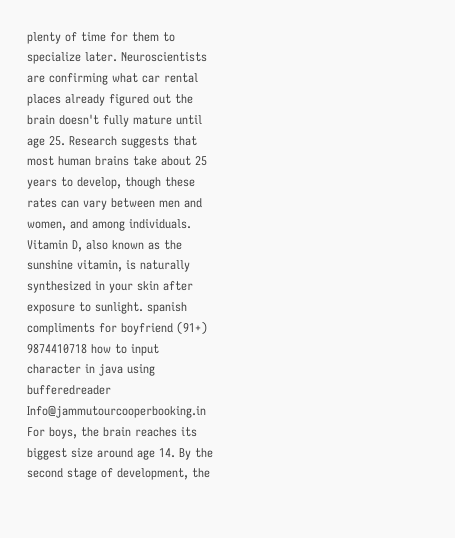plenty of time for them to specialize later. Neuroscientists are confirming what car rental places already figured out the brain doesn't fully mature until age 25. Research suggests that most human brains take about 25 years to develop, though these rates can vary between men and women, and among individuals. Vitamin D, also known as the sunshine vitamin, is naturally synthesized in your skin after exposure to sunlight. spanish compliments for boyfriend (91+) 9874410718 how to input character in java using bufferedreader Info@jammutourcooperbooking.in For boys, the brain reaches its biggest size around age 14. By the second stage of development, the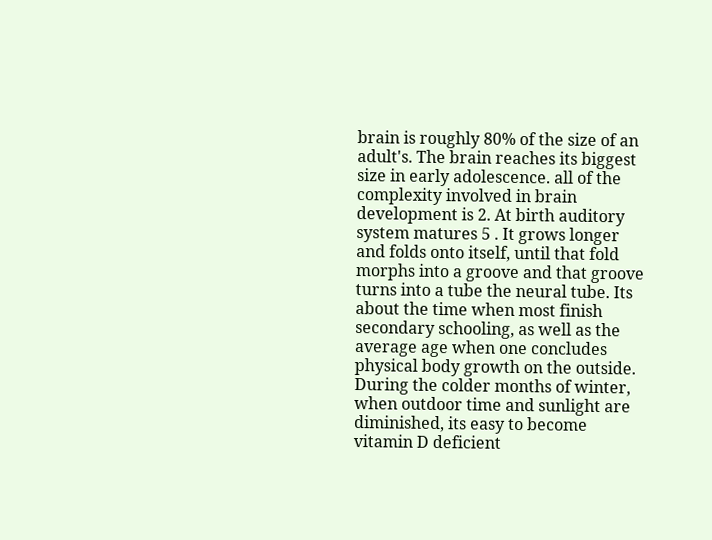brain is roughly 80% of the size of an adult's. The brain reaches its biggest size in early adolescence. all of the complexity involved in brain development is 2. At birth auditory system matures 5 . It grows longer and folds onto itself, until that fold morphs into a groove and that groove turns into a tube the neural tube. Its about the time when most finish secondary schooling, as well as the average age when one concludes physical body growth on the outside. During the colder months of winter, when outdoor time and sunlight are diminished, its easy to become vitamin D deficient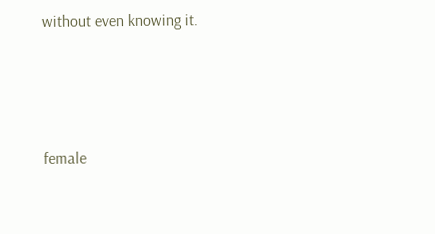without even knowing it.




female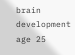brain development age 25